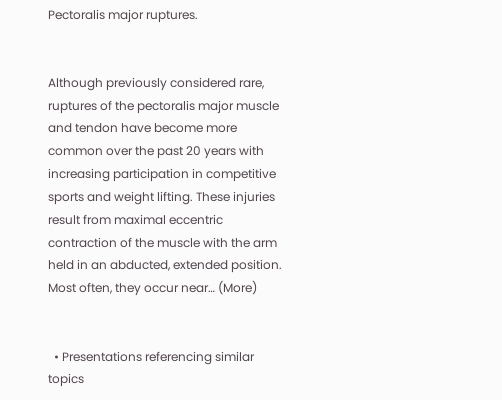Pectoralis major ruptures.


Although previously considered rare, ruptures of the pectoralis major muscle and tendon have become more common over the past 20 years with increasing participation in competitive sports and weight lifting. These injuries result from maximal eccentric contraction of the muscle with the arm held in an abducted, extended position. Most often, they occur near… (More)


  • Presentations referencing similar topics